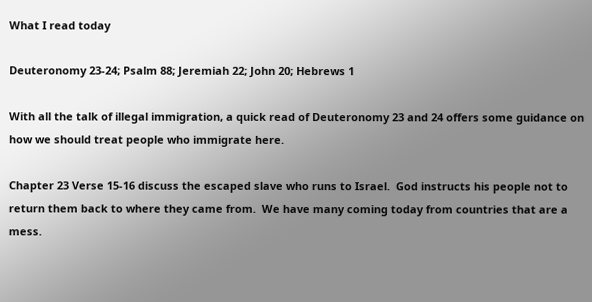What I read today

Deuteronomy 23-24; Psalm 88; Jeremiah 22; John 20; Hebrews 1

With all the talk of illegal immigration, a quick read of Deuteronomy 23 and 24 offers some guidance on how we should treat people who immigrate here.

Chapter 23 Verse 15-16 discuss the escaped slave who runs to Israel.  God instructs his people not to return them back to where they came from.  We have many coming today from countries that are a mess.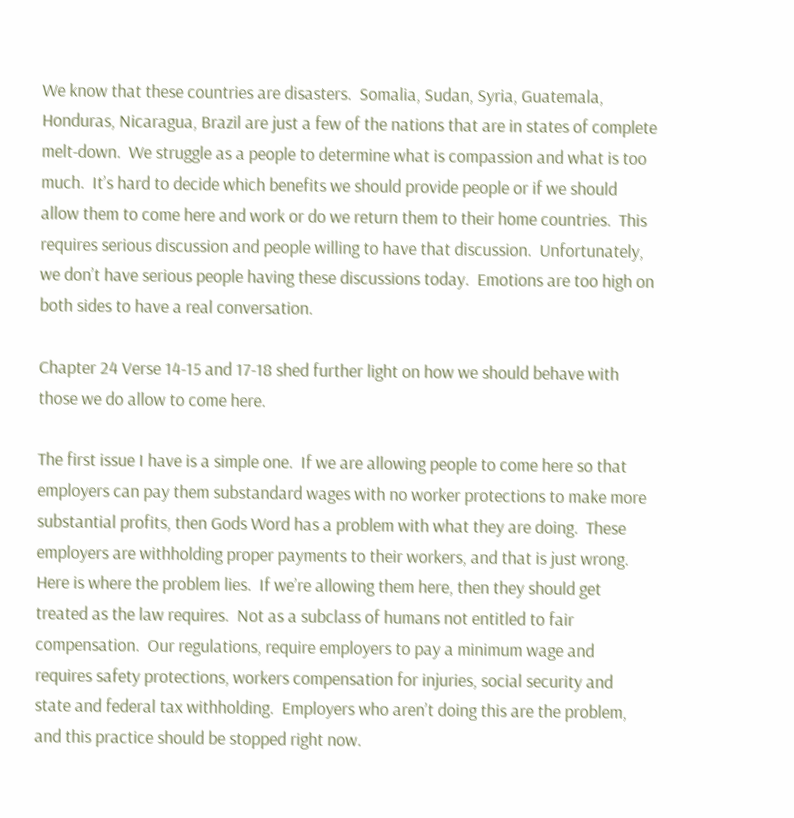We know that these countries are disasters.  Somalia, Sudan, Syria, Guatemala, Honduras, Nicaragua, Brazil are just a few of the nations that are in states of complete melt-down.  We struggle as a people to determine what is compassion and what is too much.  It’s hard to decide which benefits we should provide people or if we should allow them to come here and work or do we return them to their home countries.  This requires serious discussion and people willing to have that discussion.  Unfortunately, we don’t have serious people having these discussions today.  Emotions are too high on both sides to have a real conversation.

Chapter 24 Verse 14-15 and 17-18 shed further light on how we should behave with those we do allow to come here.

The first issue I have is a simple one.  If we are allowing people to come here so that employers can pay them substandard wages with no worker protections to make more substantial profits, then Gods Word has a problem with what they are doing.  These employers are withholding proper payments to their workers, and that is just wrong.  Here is where the problem lies.  If we’re allowing them here, then they should get treated as the law requires.  Not as a subclass of humans not entitled to fair compensation.  Our regulations, require employers to pay a minimum wage and requires safety protections, workers compensation for injuries, social security and state and federal tax withholding.  Employers who aren’t doing this are the problem, and this practice should be stopped right now.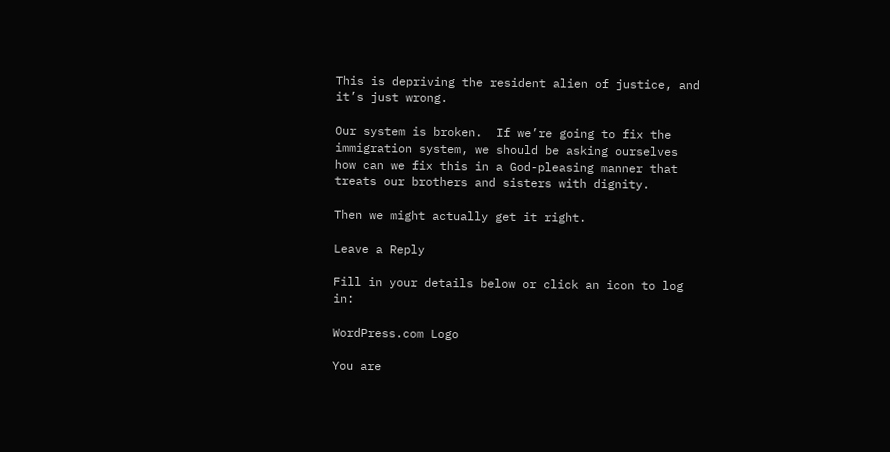This is depriving the resident alien of justice, and it’s just wrong.

Our system is broken.  If we’re going to fix the immigration system, we should be asking ourselves how can we fix this in a God-pleasing manner that treats our brothers and sisters with dignity.

Then we might actually get it right.

Leave a Reply

Fill in your details below or click an icon to log in:

WordPress.com Logo

You are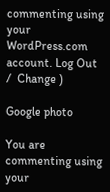commenting using your WordPress.com account. Log Out /  Change )

Google photo

You are commenting using your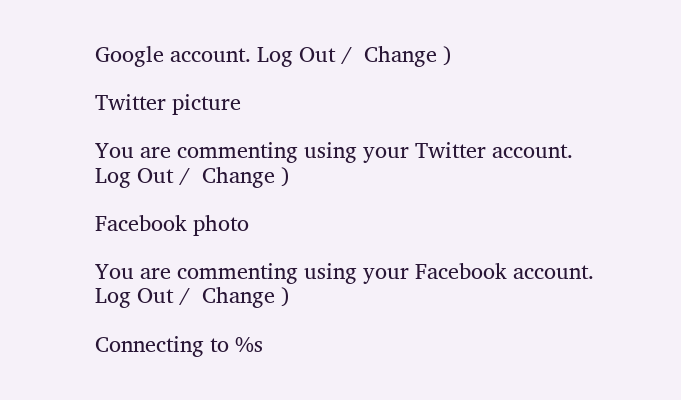Google account. Log Out /  Change )

Twitter picture

You are commenting using your Twitter account. Log Out /  Change )

Facebook photo

You are commenting using your Facebook account. Log Out /  Change )

Connecting to %s